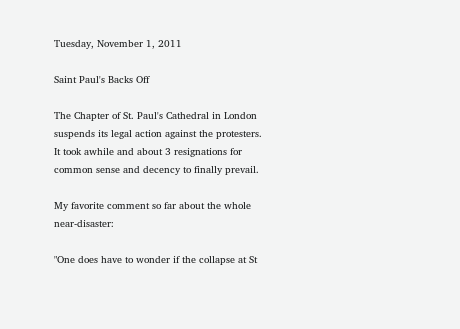Tuesday, November 1, 2011

Saint Paul's Backs Off

The Chapter of St. Paul's Cathedral in London suspends its legal action against the protesters. It took awhile and about 3 resignations for common sense and decency to finally prevail.

My favorite comment so far about the whole near-disaster:

"One does have to wonder if the collapse at St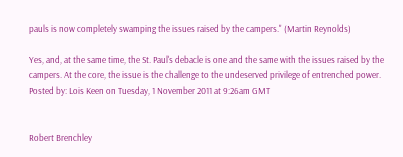pauls is now completely swamping the issues raised by the campers." (Martin Reynolds)

Yes, and, at the same time, the St. Paul's debacle is one and the same with the issues raised by the campers. At the core, the issue is the challenge to the undeserved privilege of entrenched power.
Posted by: Lois Keen on Tuesday, 1 November 2011 at 9:26am GMT


Robert Brenchley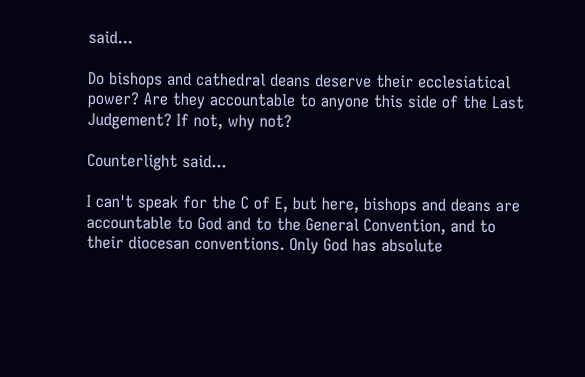said...

Do bishops and cathedral deans deserve their ecclesiatical power? Are they accountable to anyone this side of the Last Judgement? If not, why not?

Counterlight said...

I can't speak for the C of E, but here, bishops and deans are accountable to God and to the General Convention, and to their diocesan conventions. Only God has absolute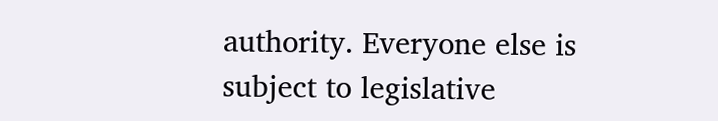authority. Everyone else is subject to legislative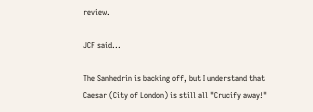review.

JCF said...

The Sanhedrin is backing off, but I understand that Caesar (City of London) is still all "Crucify away!"